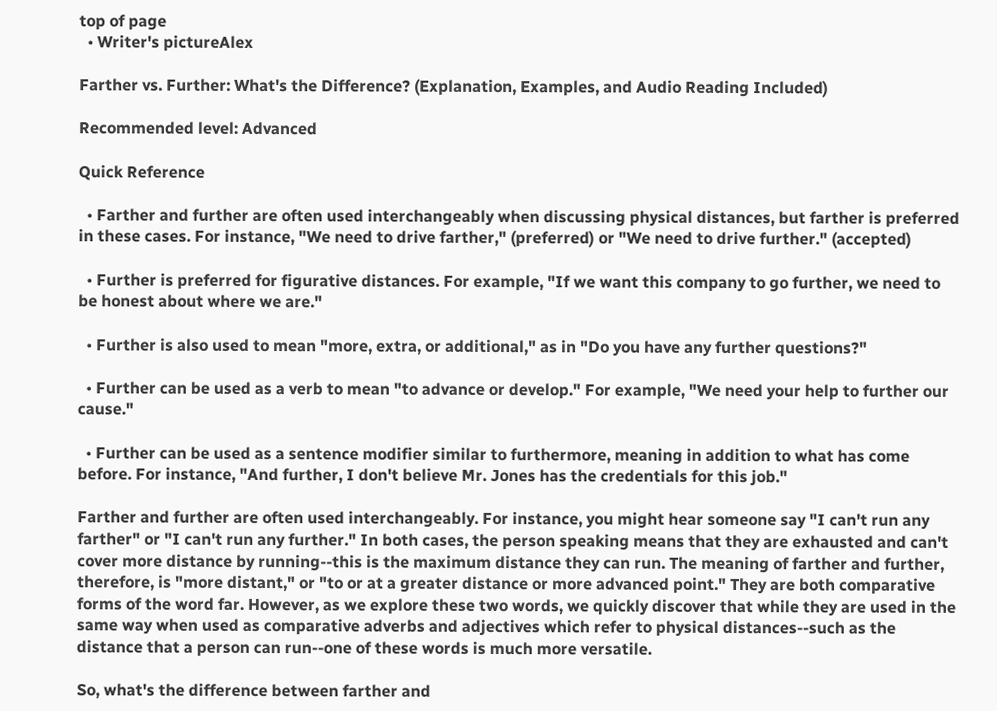top of page
  • Writer's pictureAlex

Farther vs. Further: What's the Difference? (Explanation, Examples, and Audio Reading Included)

Recommended level: Advanced

Quick Reference

  • Farther and further are often used interchangeably when discussing physical distances, but farther is preferred in these cases. For instance, "We need to drive farther," (preferred) or "We need to drive further." (accepted)

  • Further is preferred for figurative distances. For example, "If we want this company to go further, we need to be honest about where we are."

  • Further is also used to mean "more, extra, or additional," as in "Do you have any further questions?"

  • Further can be used as a verb to mean "to advance or develop." For example, "We need your help to further our cause."

  • Further can be used as a sentence modifier similar to furthermore, meaning in addition to what has come before. For instance, "And further, I don't believe Mr. Jones has the credentials for this job."

Farther and further are often used interchangeably. For instance, you might hear someone say "I can't run any farther" or "I can't run any further." In both cases, the person speaking means that they are exhausted and can't cover more distance by running--this is the maximum distance they can run. The meaning of farther and further, therefore, is "more distant," or "to or at a greater distance or more advanced point." They are both comparative forms of the word far. However, as we explore these two words, we quickly discover that while they are used in the same way when used as comparative adverbs and adjectives which refer to physical distances--such as the distance that a person can run--one of these words is much more versatile.

So, what's the difference between farther and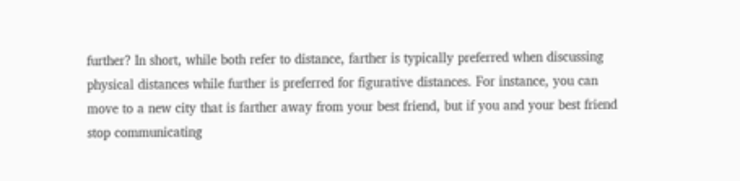further? In short, while both refer to distance, farther is typically preferred when discussing physical distances while further is preferred for figurative distances. For instance, you can move to a new city that is farther away from your best friend, but if you and your best friend stop communicating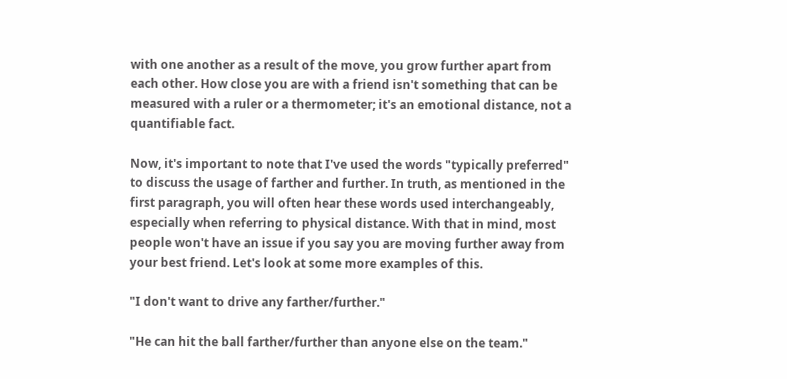with one another as a result of the move, you grow further apart from each other. How close you are with a friend isn't something that can be measured with a ruler or a thermometer; it's an emotional distance, not a quantifiable fact.

Now, it's important to note that I've used the words "typically preferred" to discuss the usage of farther and further. In truth, as mentioned in the first paragraph, you will often hear these words used interchangeably, especially when referring to physical distance. With that in mind, most people won't have an issue if you say you are moving further away from your best friend. Let's look at some more examples of this.

"I don't want to drive any farther/further."

"He can hit the ball farther/further than anyone else on the team."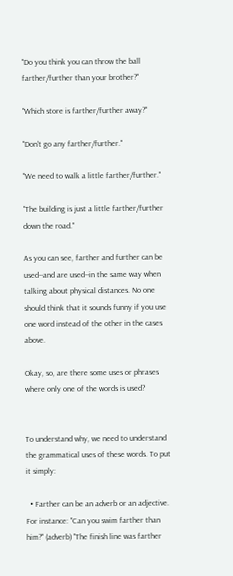"Do you think you can throw the ball farther/further than your brother?"

"Which store is farther/further away?"

"Don't go any farther/further."

"We need to walk a little farther/further."

"The building is just a little farther/further down the road."

As you can see, farther and further can be used--and are used--in the same way when talking about physical distances. No one should think that it sounds funny if you use one word instead of the other in the cases above.

Okay, so, are there some uses or phrases where only one of the words is used?


To understand why, we need to understand the grammatical uses of these words. To put it simply:

  • Farther can be an adverb or an adjective. For instance: "Can you swim farther than him?" (adverb) "The finish line was farther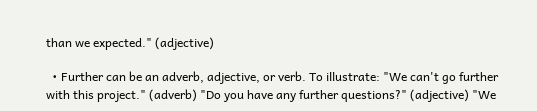than we expected." (adjective)

  • Further can be an adverb, adjective, or verb. To illustrate: "We can't go further with this project." (adverb) "Do you have any further questions?" (adjective) "We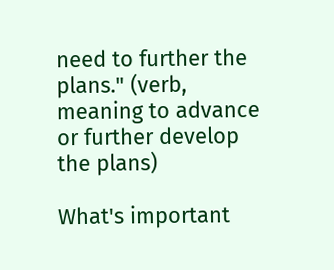need to further the plans." (verb, meaning to advance or further develop the plans)

What's important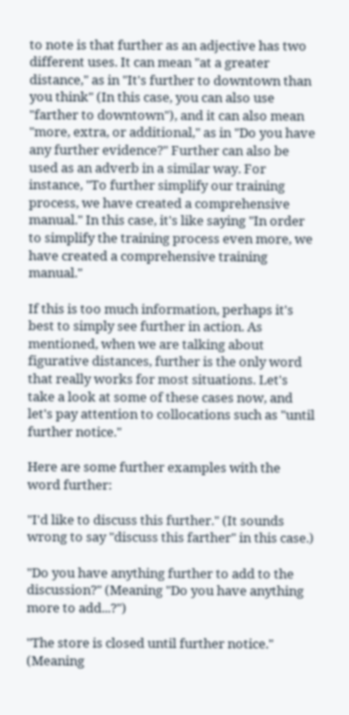to note is that further as an adjective has two different uses. It can mean "at a greater distance," as in "It's further to downtown than you think" (In this case, you can also use "farther to downtown"), and it can also mean "more, extra, or additional," as in "Do you have any further evidence?" Further can also be used as an adverb in a similar way. For instance, "To further simplify our training process, we have created a comprehensive manual." In this case, it's like saying "In order to simplify the training process even more, we have created a comprehensive training manual."

If this is too much information, perhaps it's best to simply see further in action. As mentioned, when we are talking about figurative distances, further is the only word that really works for most situations. Let's take a look at some of these cases now, and let's pay attention to collocations such as "until further notice."

Here are some further examples with the word further:

"I'd like to discuss this further." (It sounds wrong to say "discuss this farther" in this case.)

"Do you have anything further to add to the discussion?" (Meaning "Do you have anything more to add...?")

"The store is closed until further notice." (Meaning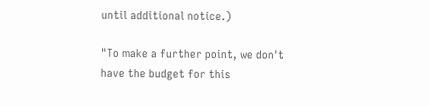until additional notice.)

"To make a further point, we don't have the budget for this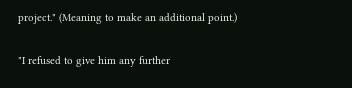project." (Meaning to make an additional point.)

"I refused to give him any further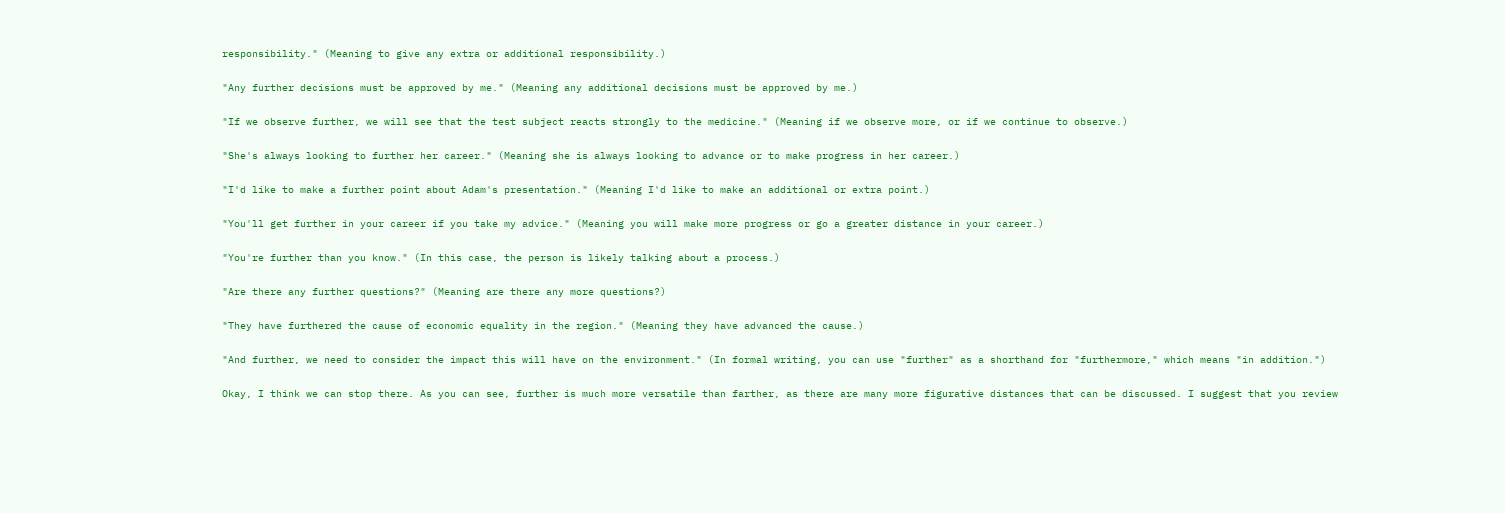responsibility." (Meaning to give any extra or additional responsibility.)

"Any further decisions must be approved by me." (Meaning any additional decisions must be approved by me.)

"If we observe further, we will see that the test subject reacts strongly to the medicine." (Meaning if we observe more, or if we continue to observe.)

"She's always looking to further her career." (Meaning she is always looking to advance or to make progress in her career.)

"I'd like to make a further point about Adam's presentation." (Meaning I'd like to make an additional or extra point.)

"You'll get further in your career if you take my advice." (Meaning you will make more progress or go a greater distance in your career.)

"You're further than you know." (In this case, the person is likely talking about a process.)

"Are there any further questions?" (Meaning are there any more questions?)

"They have furthered the cause of economic equality in the region." (Meaning they have advanced the cause.)

"And further, we need to consider the impact this will have on the environment." (In formal writing, you can use "further" as a shorthand for "furthermore," which means "in addition.")

Okay, I think we can stop there. As you can see, further is much more versatile than farther, as there are many more figurative distances that can be discussed. I suggest that you review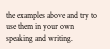the examples above and try to use them in your own speaking and writing.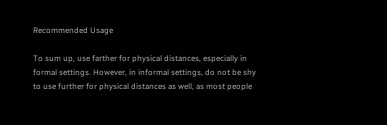Recommended Usage

To sum up, use farther for physical distances, especially in formal settings. However, in informal settings, do not be shy to use further for physical distances as well, as most people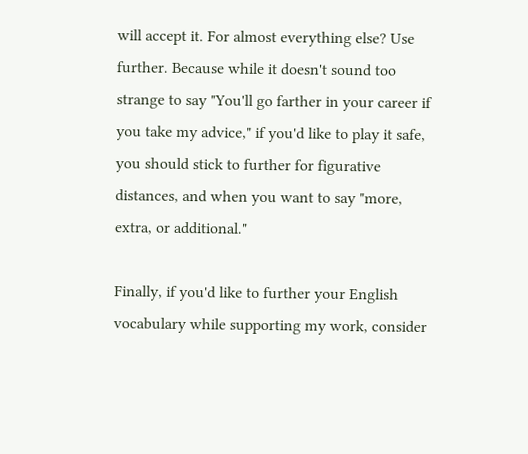will accept it. For almost everything else? Use further. Because while it doesn't sound too strange to say "You'll go farther in your career if you take my advice," if you'd like to play it safe, you should stick to further for figurative distances, and when you want to say "more, extra, or additional."

Finally, if you'd like to further your English vocabulary while supporting my work, consider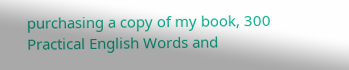purchasing a copy of my book, 300 Practical English Words and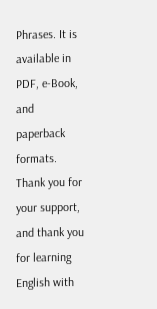Phrases. It is available in PDF, e-Book, and paperback formats. Thank you for your support, and thank you for learning English with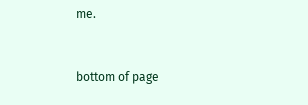me.


bottom of page